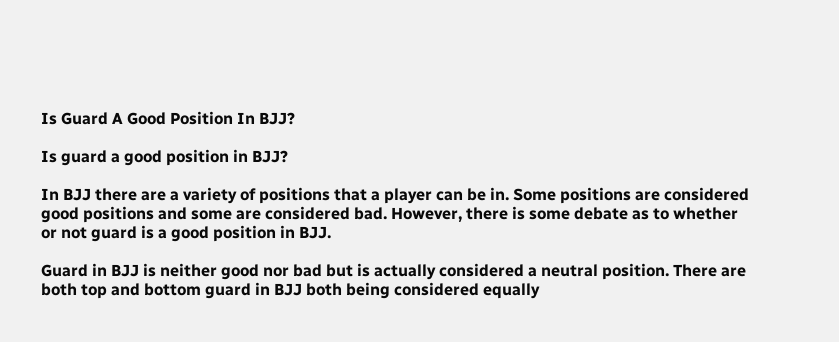Is Guard A Good Position In BJJ?

Is guard a good position in BJJ?

In BJJ there are a variety of positions that a player can be in. Some positions are considered good positions and some are considered bad. However, there is some debate as to whether or not guard is a good position in BJJ.

Guard in BJJ is neither good nor bad but is actually considered a neutral position. There are both top and bottom guard in BJJ both being considered equally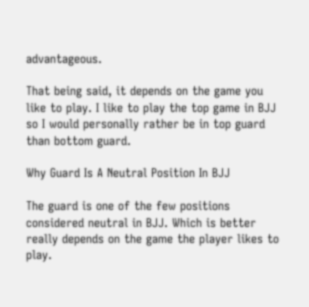advantageous.

That being said, it depends on the game you like to play. I like to play the top game in BJJ so I would personally rather be in top guard than bottom guard.

Why Guard Is A Neutral Position In BJJ

The guard is one of the few positions considered neutral in BJJ. Which is better really depends on the game the player likes to play.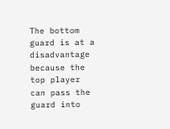The bottom guard is at a disadvantage because the top player can pass the guard into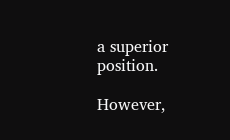a superior position.

However,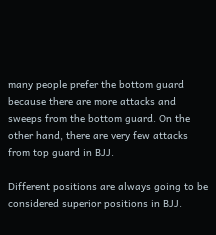many people prefer the bottom guard because there are more attacks and sweeps from the bottom guard. On the other hand, there are very few attacks from top guard in BJJ.

Different positions are always going to be considered superior positions in BJJ.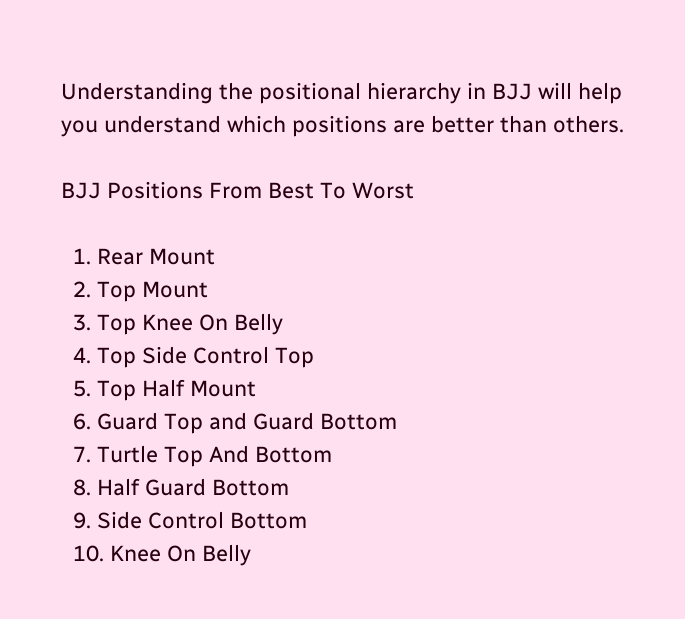Understanding the positional hierarchy in BJJ will help you understand which positions are better than others.

BJJ Positions From Best To Worst

  1. Rear Mount
  2. Top Mount
  3. Top Knee On Belly
  4. Top Side Control Top
  5. Top Half Mount
  6. Guard Top and Guard Bottom
  7. Turtle Top And Bottom
  8. Half Guard Bottom
  9. Side Control Bottom
  10. Knee On Belly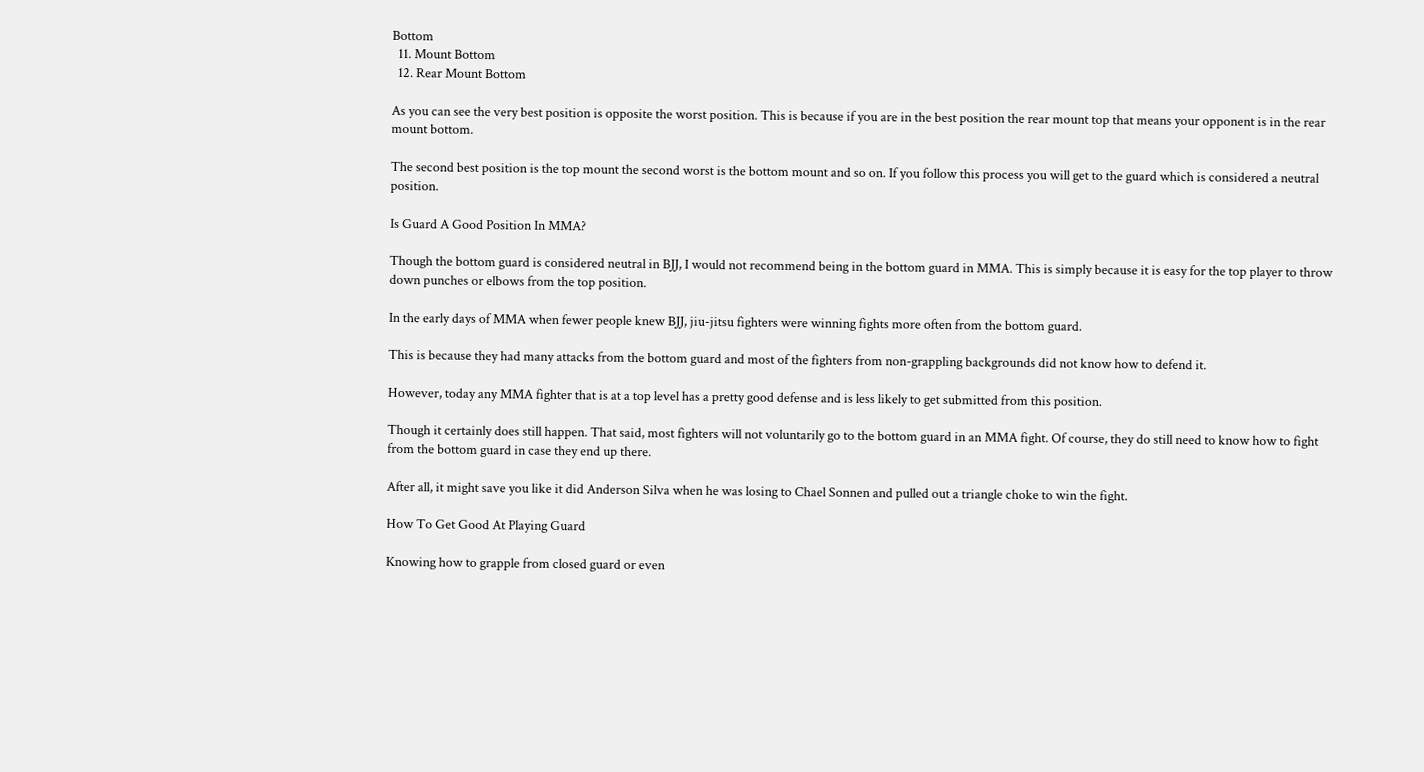Bottom
  11. Mount Bottom
  12. Rear Mount Bottom

As you can see the very best position is opposite the worst position. This is because if you are in the best position the rear mount top that means your opponent is in the rear mount bottom.

The second best position is the top mount the second worst is the bottom mount and so on. If you follow this process you will get to the guard which is considered a neutral position.

Is Guard A Good Position In MMA?

Though the bottom guard is considered neutral in BJJ, I would not recommend being in the bottom guard in MMA. This is simply because it is easy for the top player to throw down punches or elbows from the top position.

In the early days of MMA when fewer people knew BJJ, jiu-jitsu fighters were winning fights more often from the bottom guard.

This is because they had many attacks from the bottom guard and most of the fighters from non-grappling backgrounds did not know how to defend it.

However, today any MMA fighter that is at a top level has a pretty good defense and is less likely to get submitted from this position.

Though it certainly does still happen. That said, most fighters will not voluntarily go to the bottom guard in an MMA fight. Of course, they do still need to know how to fight from the bottom guard in case they end up there.

After all, it might save you like it did Anderson Silva when he was losing to Chael Sonnen and pulled out a triangle choke to win the fight.

How To Get Good At Playing Guard

Knowing how to grapple from closed guard or even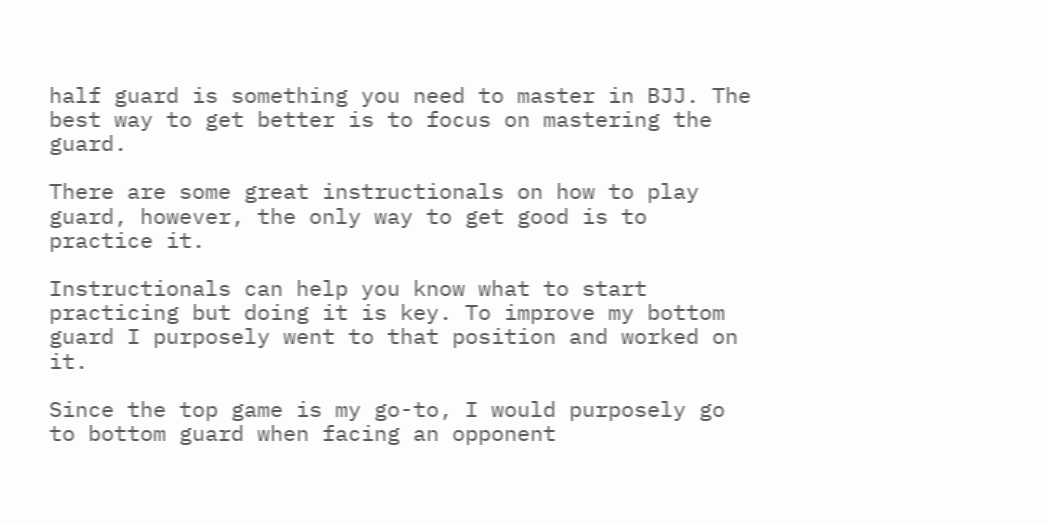half guard is something you need to master in BJJ. The best way to get better is to focus on mastering the guard.

There are some great instructionals on how to play guard, however, the only way to get good is to practice it.

Instructionals can help you know what to start practicing but doing it is key. To improve my bottom guard I purposely went to that position and worked on it.

Since the top game is my go-to, I would purposely go to bottom guard when facing an opponent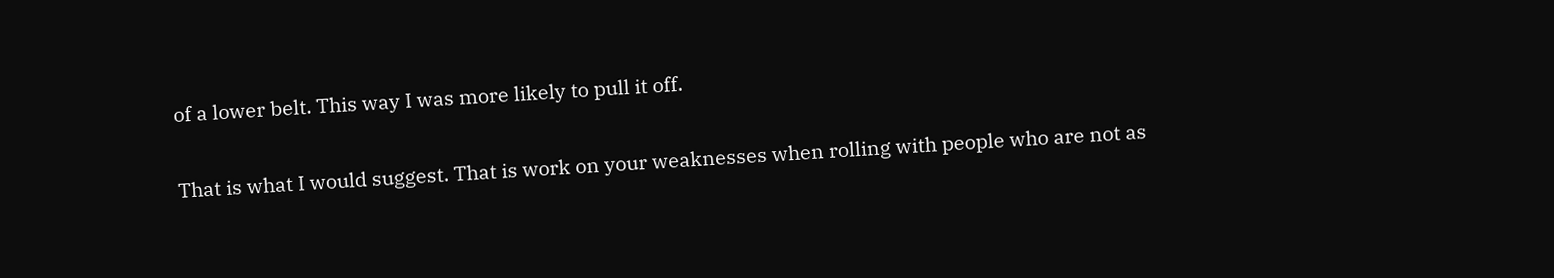of a lower belt. This way I was more likely to pull it off.

That is what I would suggest. That is work on your weaknesses when rolling with people who are not as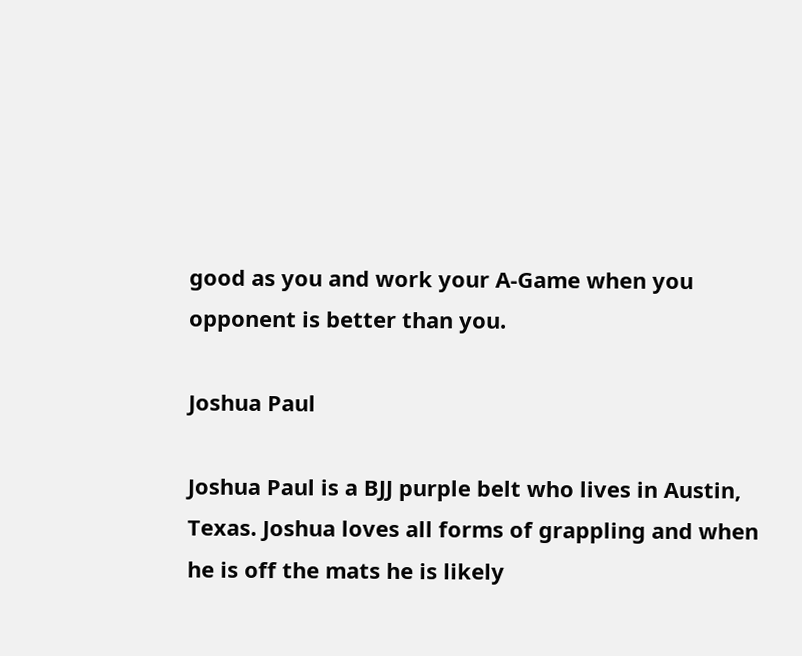good as you and work your A-Game when you opponent is better than you.

Joshua Paul

Joshua Paul is a BJJ purple belt who lives in Austin, Texas. Joshua loves all forms of grappling and when he is off the mats he is likely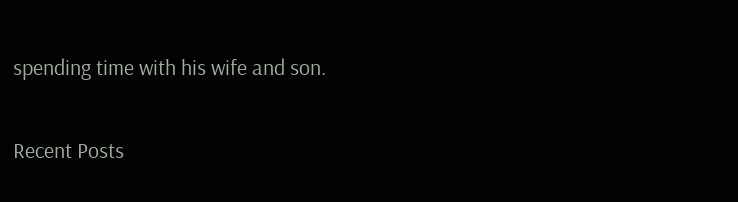spending time with his wife and son.

Recent Posts